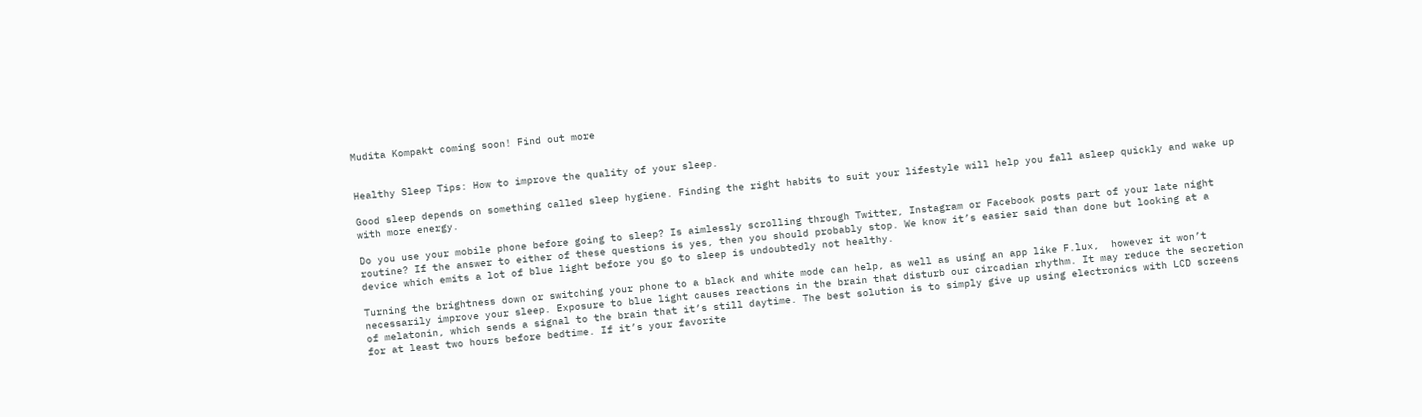Mudita Kompakt coming soon! Find out more


Healthy Sleep Tips: How to improve the quality of your sleep.

Good sleep depends on something called sleep hygiene. Finding the right habits to suit your lifestyle will help you fall asleep quickly and wake up with more energy.

Do you use your mobile phone before going to sleep? Is aimlessly scrolling through Twitter, Instagram or Facebook posts part of your late night routine? If the answer to either of these questions is yes, then you should probably stop. We know it’s easier said than done but looking at a device which emits a lot of blue light before you go to sleep is undoubtedly not healthy.

Turning the brightness down or switching your phone to a black and white mode can help, as well as using an app like F.lux,  however it won’t necessarily improve your sleep. Exposure to blue light causes reactions in the brain that disturb our circadian rhythm. It may reduce the secretion of melatonin, which sends a signal to the brain that it’s still daytime. The best solution is to simply give up using electronics with LCD screens for at least two hours before bedtime. If it’s your favorite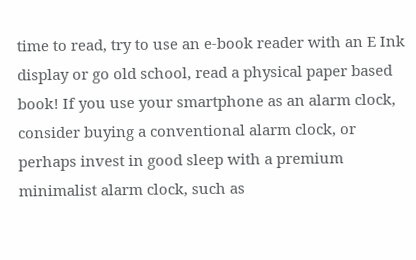time to read, try to use an e-book reader with an E Ink display or go old school, read a physical paper based book! If you use your smartphone as an alarm clock, consider buying a conventional alarm clock, or perhaps invest in good sleep with a premium minimalist alarm clock, such as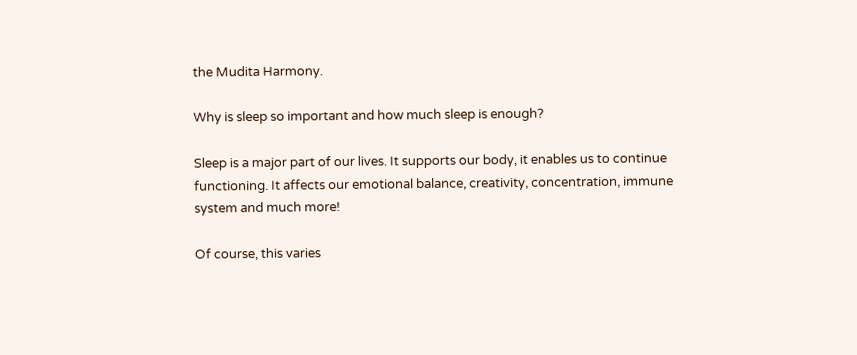the Mudita Harmony.

Why is sleep so important and how much sleep is enough?

Sleep is a major part of our lives. It supports our body, it enables us to continue functioning. It affects our emotional balance, creativity, concentration, immune system and much more!

Of course, this varies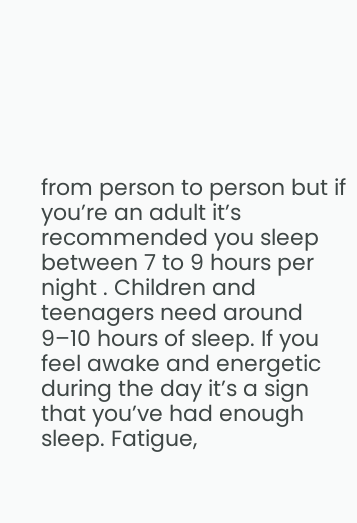from person to person but if you’re an adult it’s recommended you sleep between 7 to 9 hours per night . Children and teenagers need around 9–10 hours of sleep. If you feel awake and energetic during the day it’s a sign that you’ve had enough sleep. Fatigue,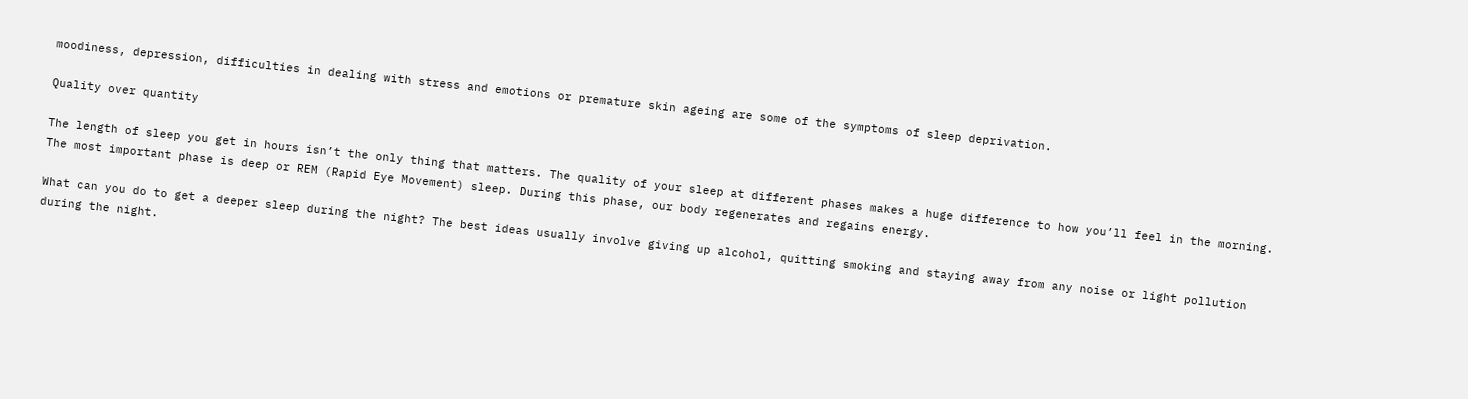moodiness, depression, difficulties in dealing with stress and emotions or premature skin ageing are some of the symptoms of sleep deprivation.

Quality over quantity

The length of sleep you get in hours isn’t the only thing that matters. The quality of your sleep at different phases makes a huge difference to how you’ll feel in the morning. The most important phase is deep or REM (Rapid Eye Movement) sleep. During this phase, our body regenerates and regains energy.

What can you do to get a deeper sleep during the night? The best ideas usually involve giving up alcohol, quitting smoking and staying away from any noise or light pollution during the night.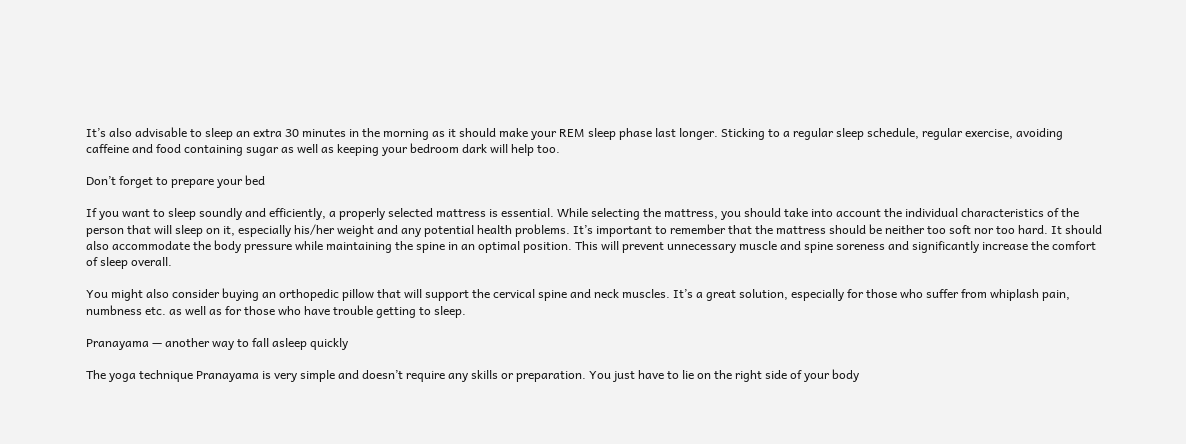It’s also advisable to sleep an extra 30 minutes in the morning as it should make your REM sleep phase last longer. Sticking to a regular sleep schedule, regular exercise, avoiding caffeine and food containing sugar as well as keeping your bedroom dark will help too.

Don’t forget to prepare your bed

If you want to sleep soundly and efficiently, a properly selected mattress is essential. While selecting the mattress, you should take into account the individual characteristics of the person that will sleep on it, especially his/her weight and any potential health problems. It’s important to remember that the mattress should be neither too soft nor too hard. It should also accommodate the body pressure while maintaining the spine in an optimal position. This will prevent unnecessary muscle and spine soreness and significantly increase the comfort of sleep overall.

You might also consider buying an orthopedic pillow that will support the cervical spine and neck muscles. It’s a great solution, especially for those who suffer from whiplash pain, numbness etc. as well as for those who have trouble getting to sleep.

Pranayama — another way to fall asleep quickly

The yoga technique Pranayama is very simple and doesn’t require any skills or preparation. You just have to lie on the right side of your body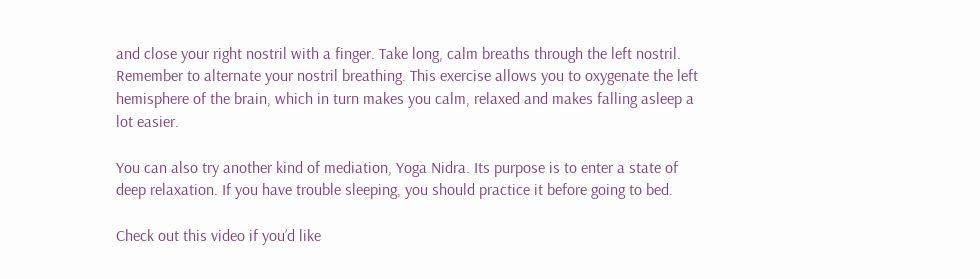and close your right nostril with a finger. Take long, calm breaths through the left nostril. Remember to alternate your nostril breathing. This exercise allows you to oxygenate the left hemisphere of the brain, which in turn makes you calm, relaxed and makes falling asleep a lot easier.

You can also try another kind of mediation, Yoga Nidra. Its purpose is to enter a state of deep relaxation. If you have trouble sleeping, you should practice it before going to bed.

Check out this video if you’d like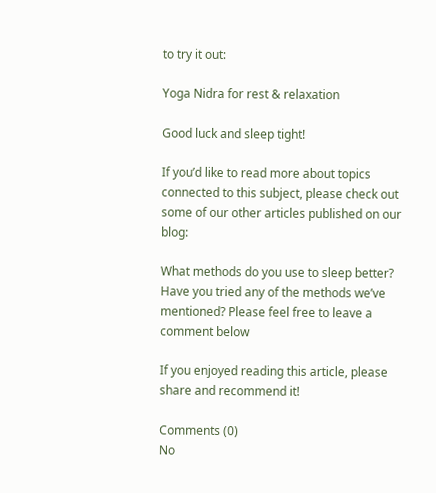to try it out:

Yoga Nidra for rest & relaxation

Good luck and sleep tight!

If you’d like to read more about topics connected to this subject, please check out some of our other articles published on our blog:

What methods do you use to sleep better? Have you tried any of the methods we’ve mentioned? Please feel free to leave a comment below

If you enjoyed reading this article, please share and recommend it!

Comments (0)
No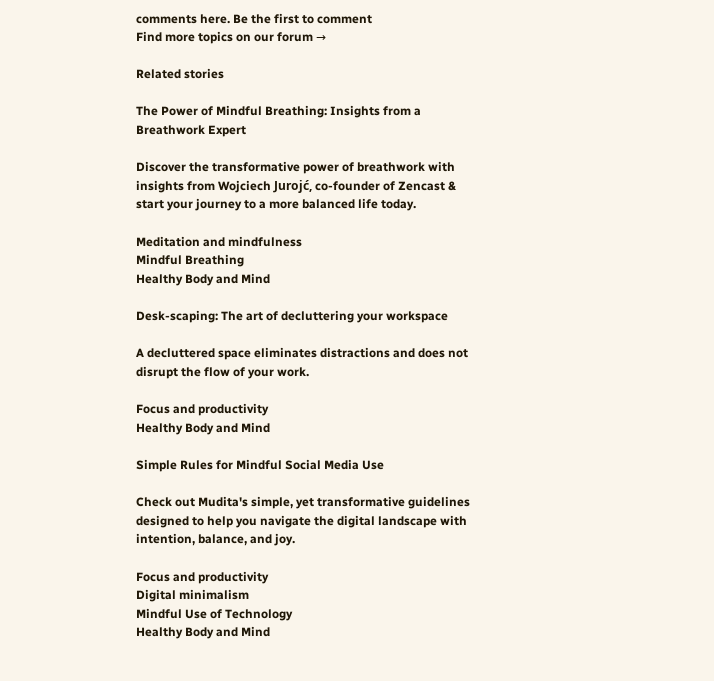comments here. Be the first to comment
Find more topics on our forum →

Related stories

The Power of Mindful Breathing: Insights from a Breathwork Expert

Discover the transformative power of breathwork with insights from Wojciech Jurojć, co-founder of Zencast & start your journey to a more balanced life today.

Meditation and mindfulness
Mindful Breathing
Healthy Body and Mind

Desk-scaping: The art of decluttering your workspace

A decluttered space eliminates distractions and does not disrupt the flow of your work.

Focus and productivity
Healthy Body and Mind

Simple Rules for Mindful Social Media Use

Check out Mudita's simple, yet transformative guidelines designed to help you navigate the digital landscape with intention, balance, and joy.

Focus and productivity
Digital minimalism
Mindful Use of Technology
Healthy Body and Mind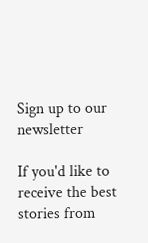Sign up to our newsletter

If you'd like to receive the best stories from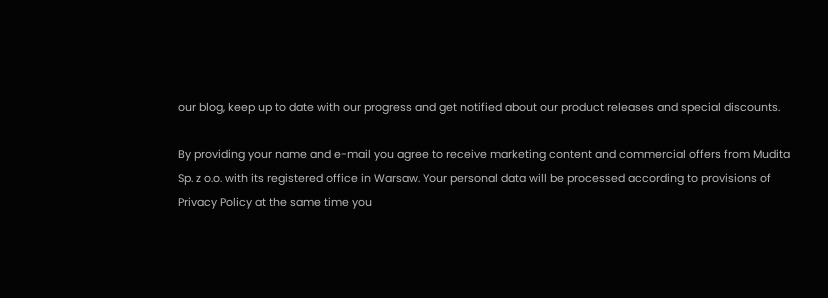our blog, keep up to date with our progress and get notified about our product releases and special discounts.

By providing your name and e-mail you agree to receive marketing content and commercial offers from Mudita Sp. z o.o. with its registered office in Warsaw. Your personal data will be processed according to provisions of Privacy Policy at the same time you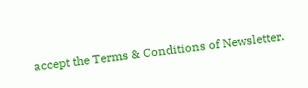accept the Terms & Conditions of Newsletter.